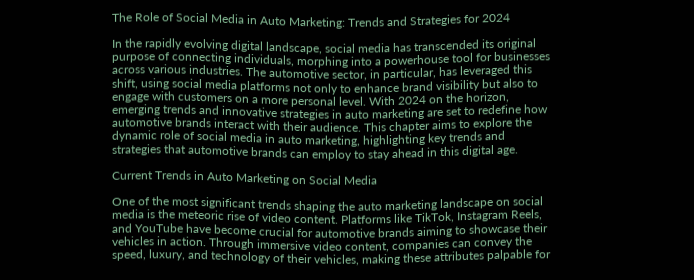The Role of Social Media in Auto Marketing: Trends and Strategies for 2024

In the rapidly evolving digital landscape, social media has transcended its original purpose of connecting individuals, morphing into a powerhouse tool for businesses across various industries. The automotive sector, in particular, has leveraged this shift, using social media platforms not only to enhance brand visibility but also to engage with customers on a more personal level. With 2024 on the horizon, emerging trends and innovative strategies in auto marketing are set to redefine how automotive brands interact with their audience. This chapter aims to explore the dynamic role of social media in auto marketing, highlighting key trends and strategies that automotive brands can employ to stay ahead in this digital age.

Current Trends in Auto Marketing on Social Media

One of the most significant trends shaping the auto marketing landscape on social media is the meteoric rise of video content. Platforms like TikTok, Instagram Reels, and YouTube have become crucial for automotive brands aiming to showcase their vehicles in action. Through immersive video content, companies can convey the speed, luxury, and technology of their vehicles, making these attributes palpable for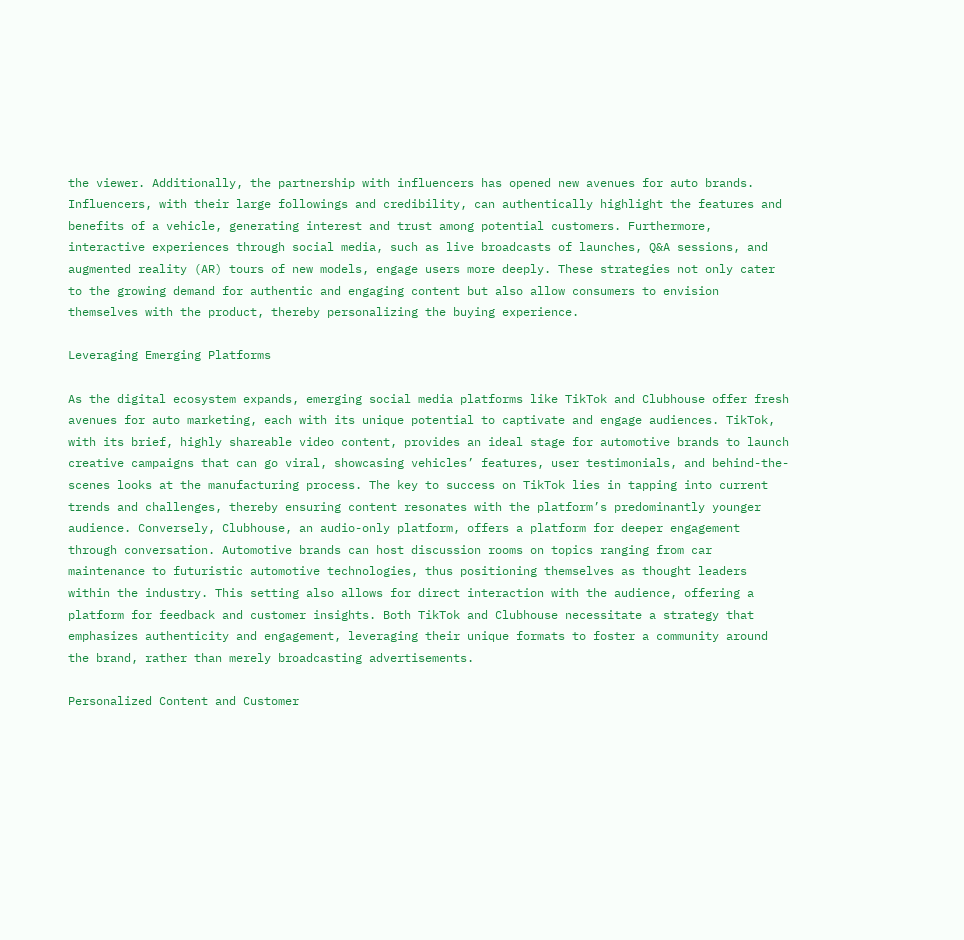the viewer. Additionally, the partnership with influencers has opened new avenues for auto brands. Influencers, with their large followings and credibility, can authentically highlight the features and benefits of a vehicle, generating interest and trust among potential customers. Furthermore, interactive experiences through social media, such as live broadcasts of launches, Q&A sessions, and augmented reality (AR) tours of new models, engage users more deeply. These strategies not only cater to the growing demand for authentic and engaging content but also allow consumers to envision themselves with the product, thereby personalizing the buying experience.

Leveraging Emerging Platforms

As the digital ecosystem expands, emerging social media platforms like TikTok and Clubhouse offer fresh avenues for auto marketing, each with its unique potential to captivate and engage audiences. TikTok, with its brief, highly shareable video content, provides an ideal stage for automotive brands to launch creative campaigns that can go viral, showcasing vehicles’ features, user testimonials, and behind-the-scenes looks at the manufacturing process. The key to success on TikTok lies in tapping into current trends and challenges, thereby ensuring content resonates with the platform’s predominantly younger audience. Conversely, Clubhouse, an audio-only platform, offers a platform for deeper engagement through conversation. Automotive brands can host discussion rooms on topics ranging from car maintenance to futuristic automotive technologies, thus positioning themselves as thought leaders within the industry. This setting also allows for direct interaction with the audience, offering a platform for feedback and customer insights. Both TikTok and Clubhouse necessitate a strategy that emphasizes authenticity and engagement, leveraging their unique formats to foster a community around the brand, rather than merely broadcasting advertisements.

Personalized Content and Customer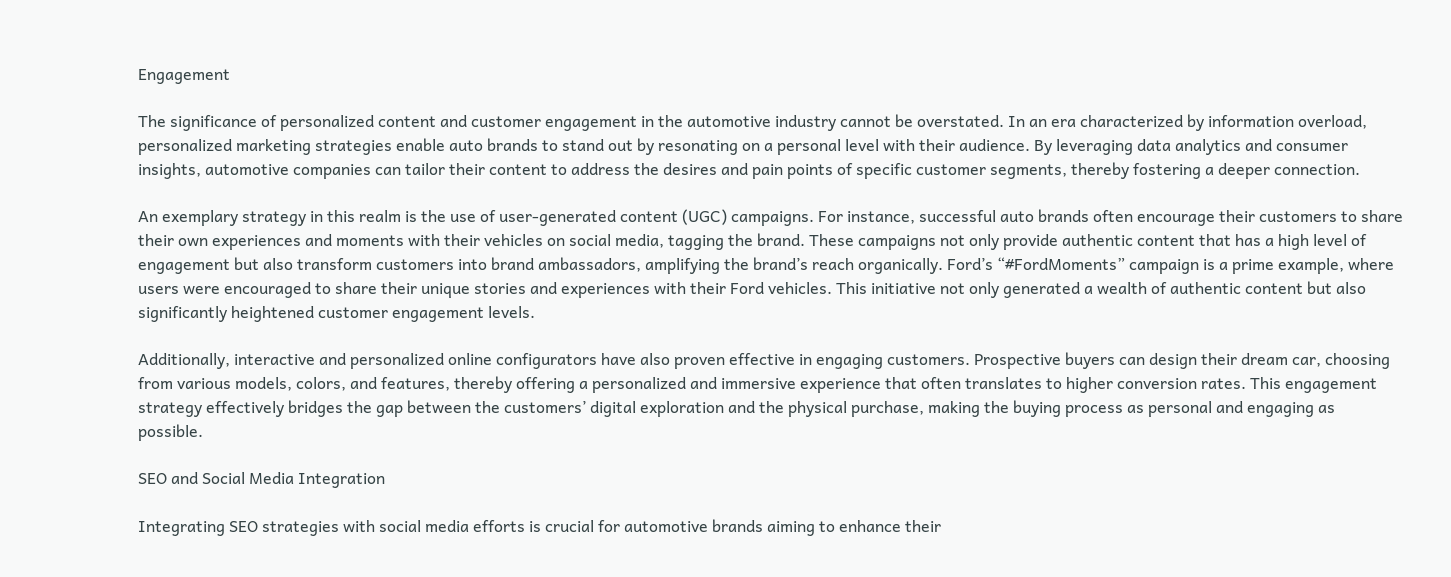Engagement

The significance of personalized content and customer engagement in the automotive industry cannot be overstated. In an era characterized by information overload, personalized marketing strategies enable auto brands to stand out by resonating on a personal level with their audience. By leveraging data analytics and consumer insights, automotive companies can tailor their content to address the desires and pain points of specific customer segments, thereby fostering a deeper connection.

An exemplary strategy in this realm is the use of user-generated content (UGC) campaigns. For instance, successful auto brands often encourage their customers to share their own experiences and moments with their vehicles on social media, tagging the brand. These campaigns not only provide authentic content that has a high level of engagement but also transform customers into brand ambassadors, amplifying the brand’s reach organically. Ford’s “#FordMoments” campaign is a prime example, where users were encouraged to share their unique stories and experiences with their Ford vehicles. This initiative not only generated a wealth of authentic content but also significantly heightened customer engagement levels.

Additionally, interactive and personalized online configurators have also proven effective in engaging customers. Prospective buyers can design their dream car, choosing from various models, colors, and features, thereby offering a personalized and immersive experience that often translates to higher conversion rates. This engagement strategy effectively bridges the gap between the customers’ digital exploration and the physical purchase, making the buying process as personal and engaging as possible.

SEO and Social Media Integration

Integrating SEO strategies with social media efforts is crucial for automotive brands aiming to enhance their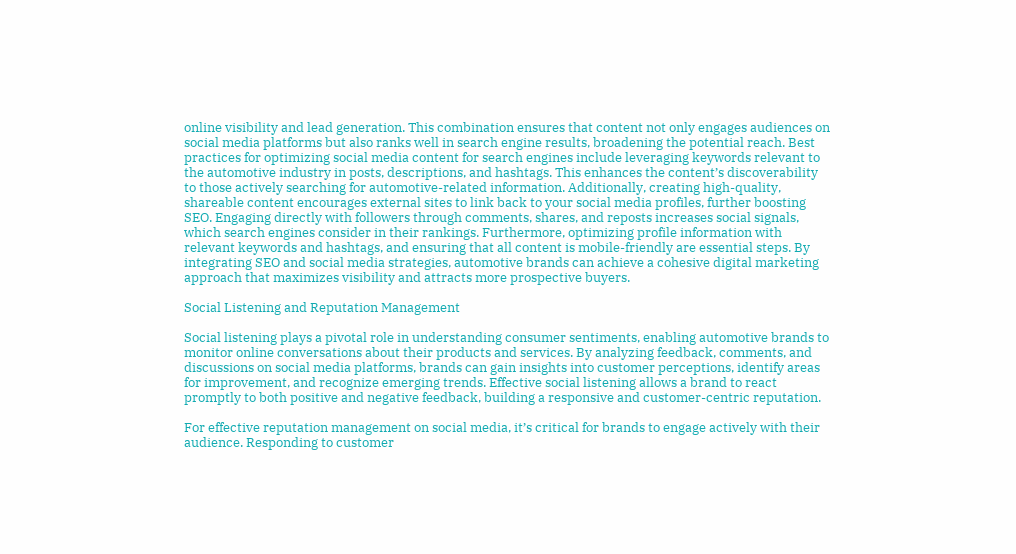online visibility and lead generation. This combination ensures that content not only engages audiences on social media platforms but also ranks well in search engine results, broadening the potential reach. Best practices for optimizing social media content for search engines include leveraging keywords relevant to the automotive industry in posts, descriptions, and hashtags. This enhances the content’s discoverability to those actively searching for automotive-related information. Additionally, creating high-quality, shareable content encourages external sites to link back to your social media profiles, further boosting SEO. Engaging directly with followers through comments, shares, and reposts increases social signals, which search engines consider in their rankings. Furthermore, optimizing profile information with relevant keywords and hashtags, and ensuring that all content is mobile-friendly are essential steps. By integrating SEO and social media strategies, automotive brands can achieve a cohesive digital marketing approach that maximizes visibility and attracts more prospective buyers.

Social Listening and Reputation Management

Social listening plays a pivotal role in understanding consumer sentiments, enabling automotive brands to monitor online conversations about their products and services. By analyzing feedback, comments, and discussions on social media platforms, brands can gain insights into customer perceptions, identify areas for improvement, and recognize emerging trends. Effective social listening allows a brand to react promptly to both positive and negative feedback, building a responsive and customer-centric reputation.

For effective reputation management on social media, it’s critical for brands to engage actively with their audience. Responding to customer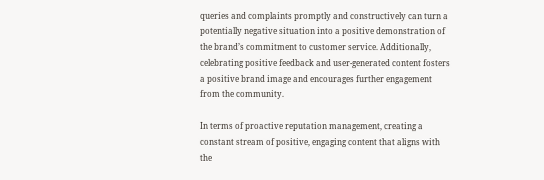queries and complaints promptly and constructively can turn a potentially negative situation into a positive demonstration of the brand’s commitment to customer service. Additionally, celebrating positive feedback and user-generated content fosters a positive brand image and encourages further engagement from the community.

In terms of proactive reputation management, creating a constant stream of positive, engaging content that aligns with the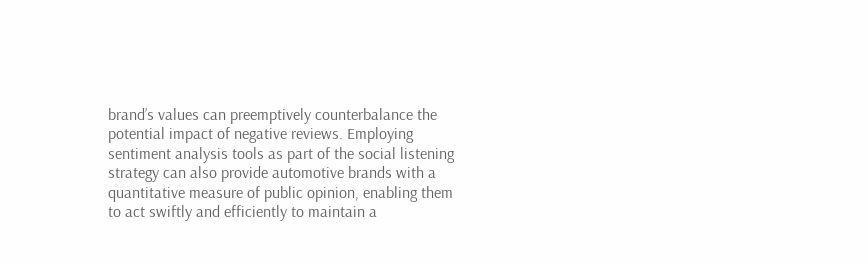brand’s values can preemptively counterbalance the potential impact of negative reviews. Employing sentiment analysis tools as part of the social listening strategy can also provide automotive brands with a quantitative measure of public opinion, enabling them to act swiftly and efficiently to maintain a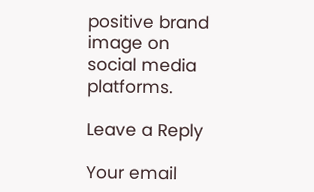positive brand image on social media platforms.

Leave a Reply

Your email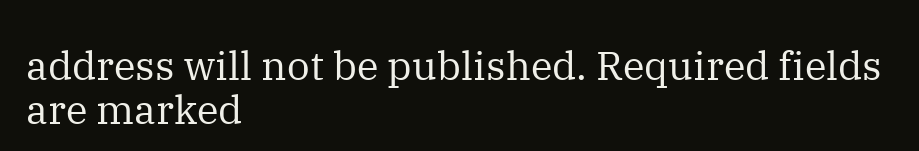address will not be published. Required fields are marked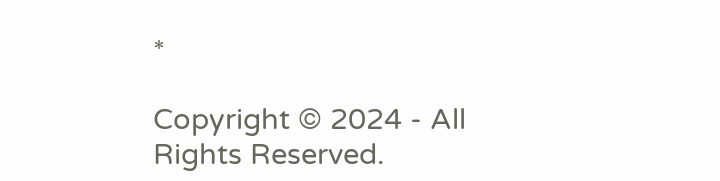*

Copyright © 2024 - All Rights Reserved.